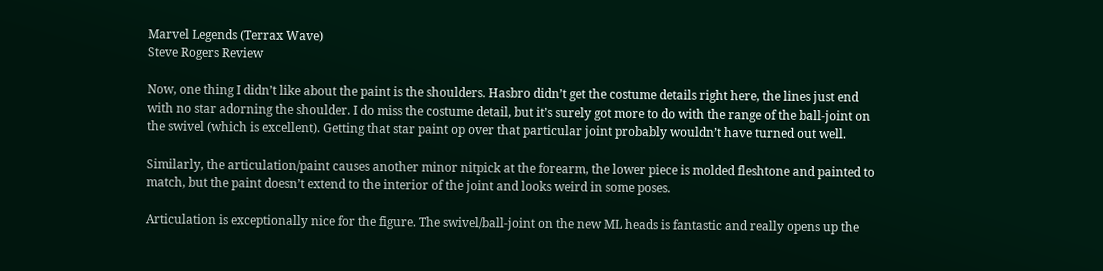Marvel Legends (Terrax Wave)
Steve Rogers Review

Now, one thing I didn’t like about the paint is the shoulders. Hasbro didn’t get the costume details right here, the lines just end with no star adorning the shoulder. I do miss the costume detail, but it’s surely got more to do with the range of the ball-joint on the swivel (which is excellent). Getting that star paint op over that particular joint probably wouldn’t have turned out well.

Similarly, the articulation/paint causes another minor nitpick at the forearm, the lower piece is molded fleshtone and painted to match, but the paint doesn’t extend to the interior of the joint and looks weird in some poses.

Articulation is exceptionally nice for the figure. The swivel/ball-joint on the new ML heads is fantastic and really opens up the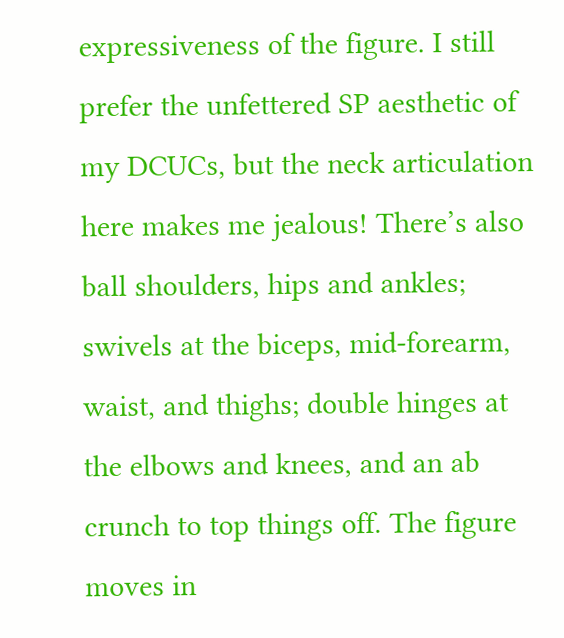expressiveness of the figure. I still prefer the unfettered SP aesthetic of my DCUCs, but the neck articulation here makes me jealous! There’s also ball shoulders, hips and ankles; swivels at the biceps, mid-forearm, waist, and thighs; double hinges at the elbows and knees, and an ab crunch to top things off. The figure moves in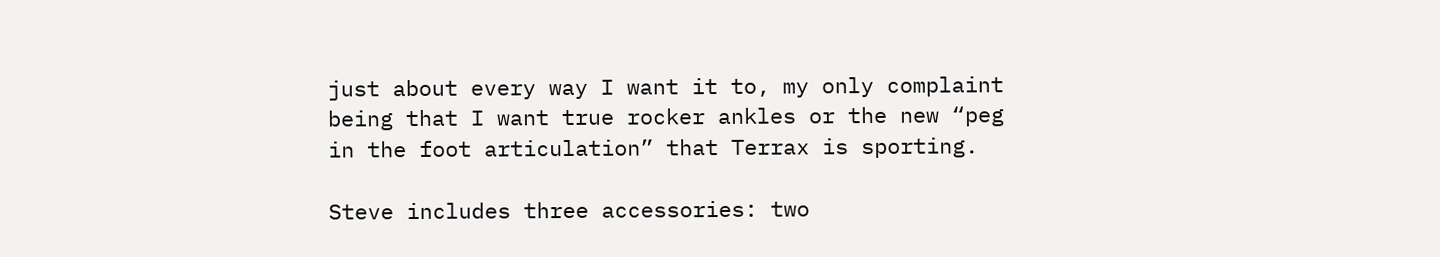just about every way I want it to, my only complaint being that I want true rocker ankles or the new “peg in the foot articulation” that Terrax is sporting.

Steve includes three accessories: two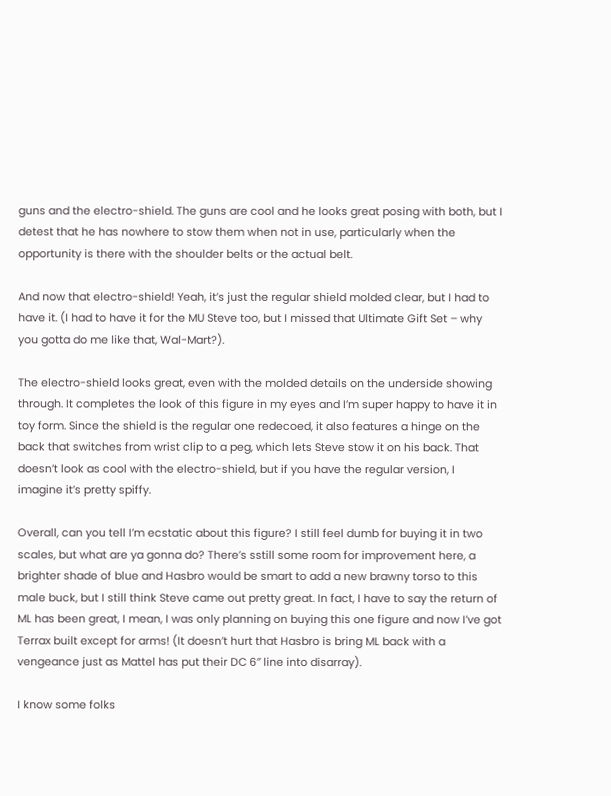guns and the electro-shield. The guns are cool and he looks great posing with both, but I detest that he has nowhere to stow them when not in use, particularly when the opportunity is there with the shoulder belts or the actual belt.

And now that electro-shield! Yeah, it’s just the regular shield molded clear, but I had to have it. (I had to have it for the MU Steve too, but I missed that Ultimate Gift Set – why you gotta do me like that, Wal-Mart?).

The electro-shield looks great, even with the molded details on the underside showing through. It completes the look of this figure in my eyes and I’m super happy to have it in toy form. Since the shield is the regular one redecoed, it also features a hinge on the back that switches from wrist clip to a peg, which lets Steve stow it on his back. That doesn’t look as cool with the electro-shield, but if you have the regular version, I imagine it’s pretty spiffy.

Overall, can you tell I’m ecstatic about this figure? I still feel dumb for buying it in two scales, but what are ya gonna do? There’s sstill some room for improvement here, a brighter shade of blue and Hasbro would be smart to add a new brawny torso to this male buck, but I still think Steve came out pretty great. In fact, I have to say the return of ML has been great, I mean, I was only planning on buying this one figure and now I’ve got Terrax built except for arms! (It doesn’t hurt that Hasbro is bring ML back with a vengeance just as Mattel has put their DC 6″ line into disarray).

I know some folks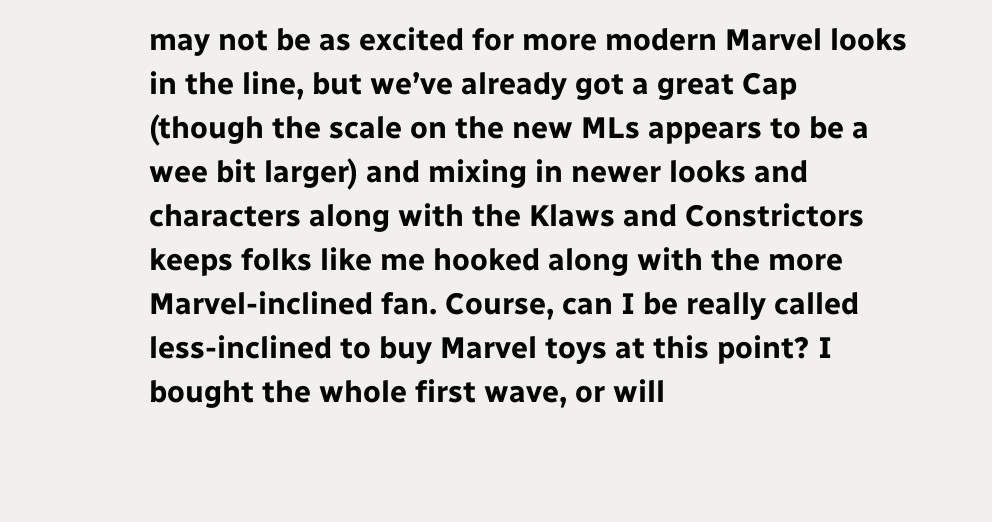may not be as excited for more modern Marvel looks in the line, but we’ve already got a great Cap (though the scale on the new MLs appears to be a wee bit larger) and mixing in newer looks and characters along with the Klaws and Constrictors keeps folks like me hooked along with the more Marvel-inclined fan. Course, can I be really called less-inclined to buy Marvel toys at this point? I bought the whole first wave, or will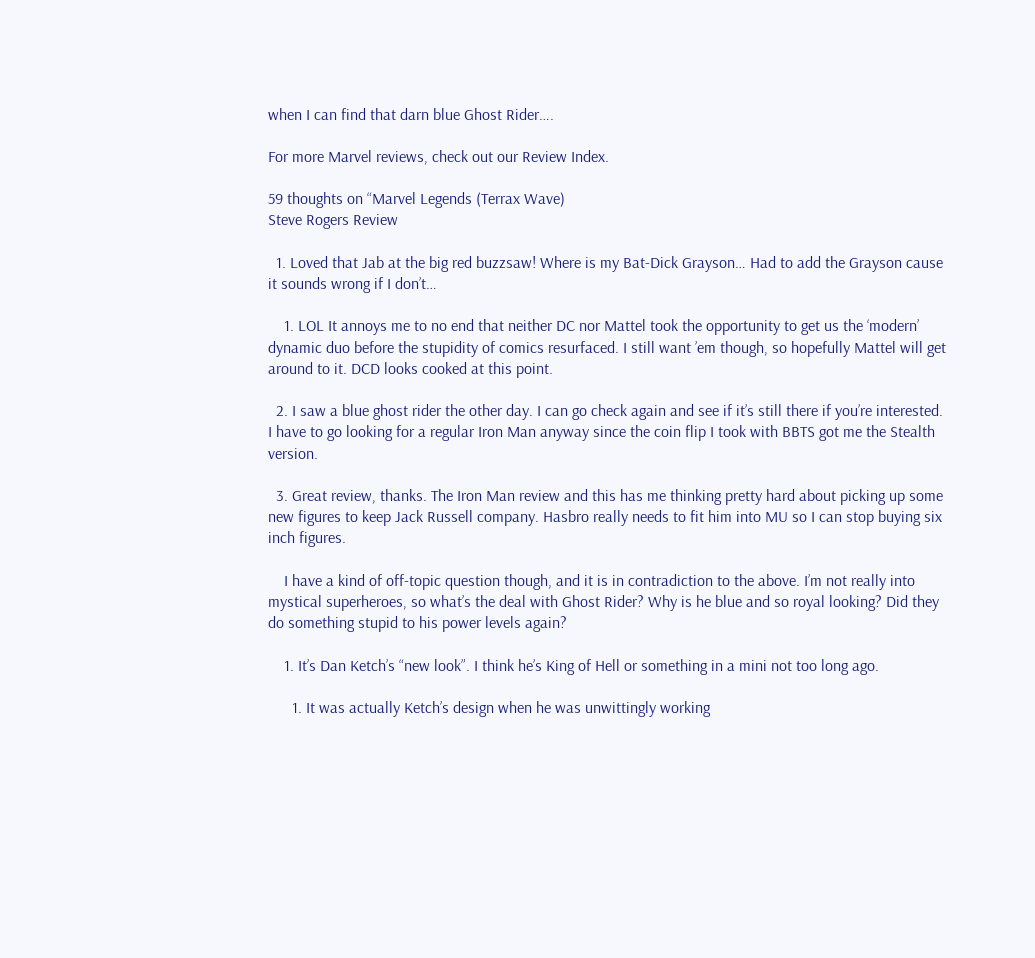when I can find that darn blue Ghost Rider….

For more Marvel reviews, check out our Review Index.

59 thoughts on “Marvel Legends (Terrax Wave)
Steve Rogers Review

  1. Loved that Jab at the big red buzzsaw! Where is my Bat-Dick Grayson… Had to add the Grayson cause it sounds wrong if I don’t…

    1. LOL It annoys me to no end that neither DC nor Mattel took the opportunity to get us the ‘modern’ dynamic duo before the stupidity of comics resurfaced. I still want ’em though, so hopefully Mattel will get around to it. DCD looks cooked at this point.

  2. I saw a blue ghost rider the other day. I can go check again and see if it’s still there if you’re interested. I have to go looking for a regular Iron Man anyway since the coin flip I took with BBTS got me the Stealth version.

  3. Great review, thanks. The Iron Man review and this has me thinking pretty hard about picking up some new figures to keep Jack Russell company. Hasbro really needs to fit him into MU so I can stop buying six inch figures.

    I have a kind of off-topic question though, and it is in contradiction to the above. I’m not really into mystical superheroes, so what’s the deal with Ghost Rider? Why is he blue and so royal looking? Did they do something stupid to his power levels again?

    1. It’s Dan Ketch’s “new look”. I think he’s King of Hell or something in a mini not too long ago.

      1. It was actually Ketch’s design when he was unwittingly working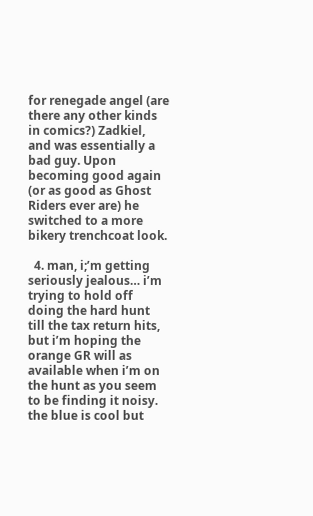for renegade angel (are there any other kinds in comics?) Zadkiel, and was essentially a bad guy. Upon becoming good again (or as good as Ghost Riders ever are) he switched to a more bikery trenchcoat look.

  4. man, i;’m getting seriously jealous… i’m trying to hold off doing the hard hunt till the tax return hits, but i’m hoping the orange GR will as available when i’m on the hunt as you seem to be finding it noisy. the blue is cool but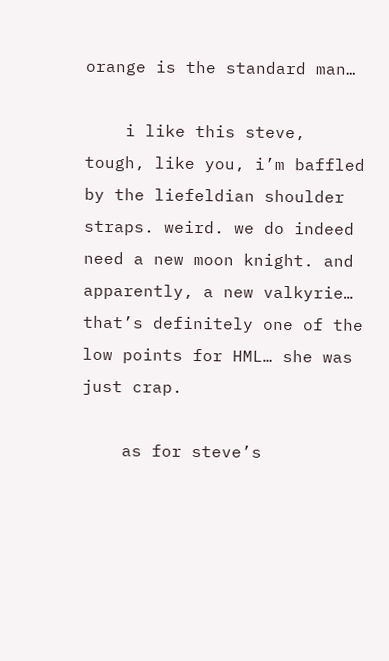orange is the standard man…

    i like this steve, tough, like you, i’m baffled by the liefeldian shoulder straps. weird. we do indeed need a new moon knight. and apparently, a new valkyrie… that’s definitely one of the low points for HML… she was just crap.

    as for steve’s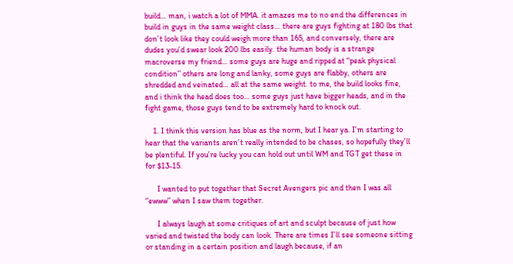build… man, i watch a lot of MMA. it amazes me to no end the differences in build in guys in the same weight class… there are guys fighting at 180 lbs that don’t look like they could weigh more than 165, and conversely, there are dudes you’d swear look 200 lbs easily. the human body is a strange macroverse my friend… some guys are huge and ripped at “peak physical condition” others are long and lanky, some guys are flabby, others are shredded and veinated… all at the same weight. to me, the build looks fine, and i think the head does too… some guys just have bigger heads, and in the fight game, those guys tend to be extremely hard to knock out.

    1. I think this version has blue as the norm, but I hear ya. I’m starting to hear that the variants aren’t really intended to be chases, so hopefully they’ll be plentiful. If you’re lucky you can hold out until WM and TGT get these in for $13-15.

      I wanted to put together that Secret Avengers pic and then I was all “ewww” when I saw them together.

      I always laugh at some critiques of art and sculpt because of just how varied and twisted the body can look. There are times I’ll see someone sitting or standing in a certain position and laugh because, if an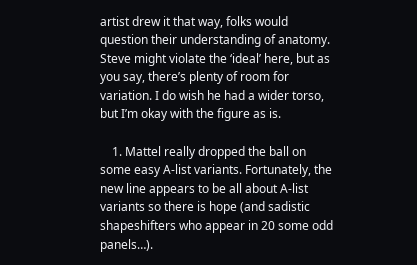artist drew it that way, folks would question their understanding of anatomy. Steve might violate the ‘ideal’ here, but as you say, there’s plenty of room for variation. I do wish he had a wider torso, but I’m okay with the figure as is.

    1. Mattel really dropped the ball on some easy A-list variants. Fortunately, the new line appears to be all about A-list variants so there is hope (and sadistic shapeshifters who appear in 20 some odd panels…).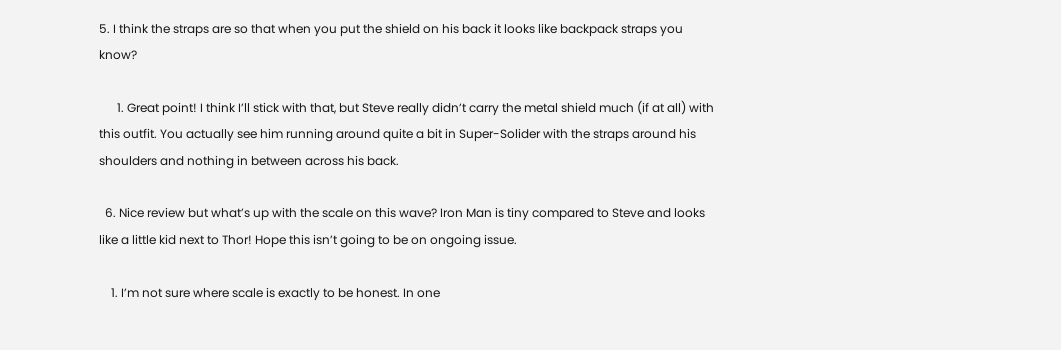5. I think the straps are so that when you put the shield on his back it looks like backpack straps you know?

      1. Great point! I think I’ll stick with that, but Steve really didn’t carry the metal shield much (if at all) with this outfit. You actually see him running around quite a bit in Super-Solider with the straps around his shoulders and nothing in between across his back.

  6. Nice review but what’s up with the scale on this wave? Iron Man is tiny compared to Steve and looks like a little kid next to Thor! Hope this isn’t going to be on ongoing issue.

    1. I’m not sure where scale is exactly to be honest. In one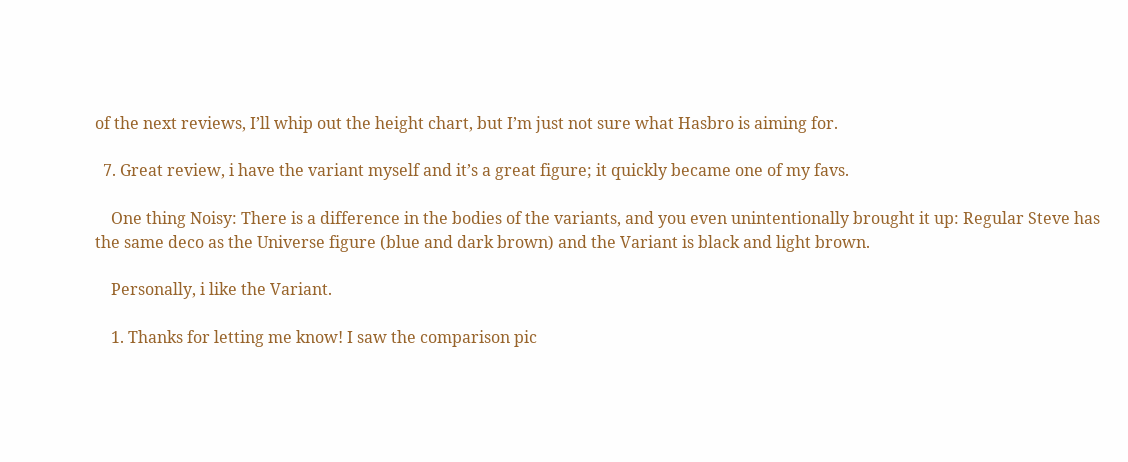of the next reviews, I’ll whip out the height chart, but I’m just not sure what Hasbro is aiming for.

  7. Great review, i have the variant myself and it’s a great figure; it quickly became one of my favs.

    One thing Noisy: There is a difference in the bodies of the variants, and you even unintentionally brought it up: Regular Steve has the same deco as the Universe figure (blue and dark brown) and the Variant is black and light brown.

    Personally, i like the Variant.

    1. Thanks for letting me know! I saw the comparison pic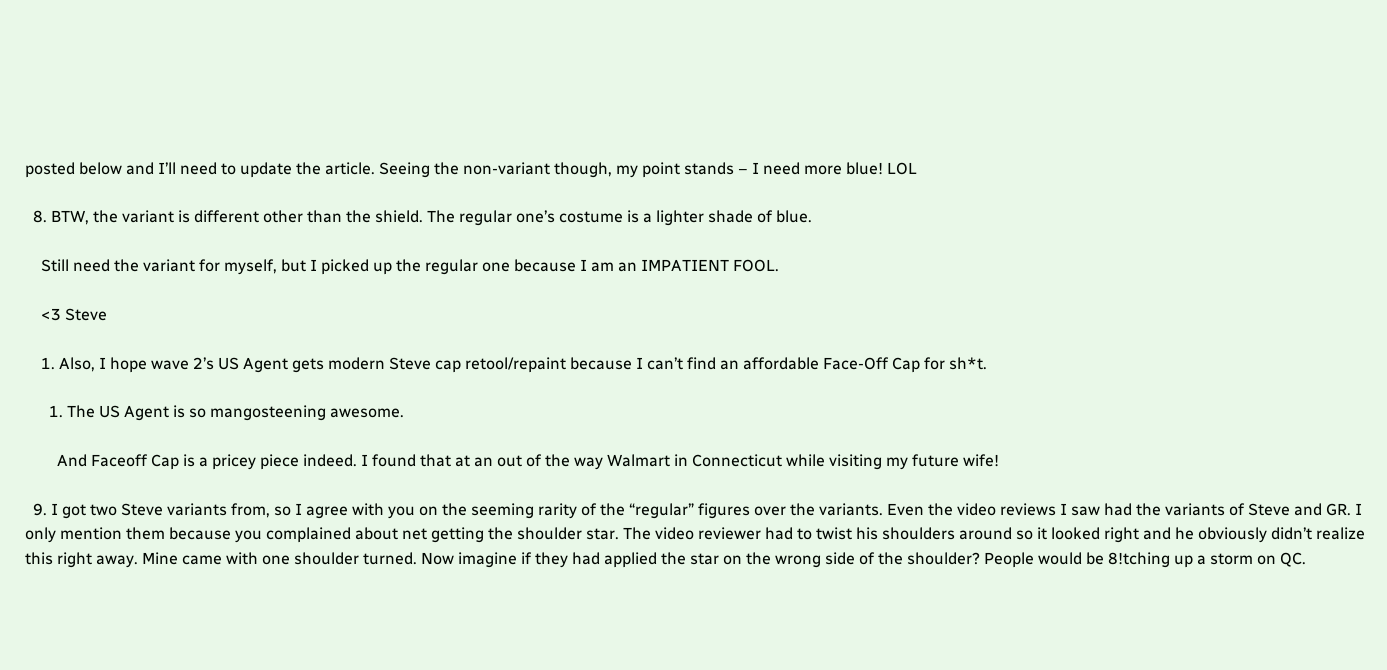posted below and I’ll need to update the article. Seeing the non-variant though, my point stands – I need more blue! LOL

  8. BTW, the variant is different other than the shield. The regular one’s costume is a lighter shade of blue.

    Still need the variant for myself, but I picked up the regular one because I am an IMPATIENT FOOL.

    <3 Steve

    1. Also, I hope wave 2’s US Agent gets modern Steve cap retool/repaint because I can’t find an affordable Face-Off Cap for sh*t.

      1. The US Agent is so mangosteening awesome.

        And Faceoff Cap is a pricey piece indeed. I found that at an out of the way Walmart in Connecticut while visiting my future wife!

  9. I got two Steve variants from, so I agree with you on the seeming rarity of the “regular” figures over the variants. Even the video reviews I saw had the variants of Steve and GR. I only mention them because you complained about net getting the shoulder star. The video reviewer had to twist his shoulders around so it looked right and he obviously didn’t realize this right away. Mine came with one shoulder turned. Now imagine if they had applied the star on the wrong side of the shoulder? People would be 8!tching up a storm on QC.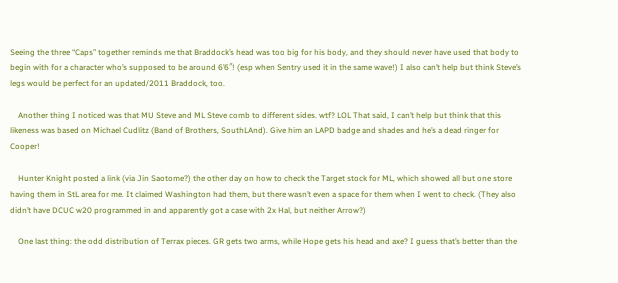Seeing the three “Caps” together reminds me that Braddock’s head was too big for his body, and they should never have used that body to begin with for a character who’s supposed to be around 6’6″! (esp when Sentry used it in the same wave!) I also can’t help but think Steve’s legs would be perfect for an updated/2011 Braddock, too.

    Another thing I noticed was that MU Steve and ML Steve comb to different sides. wtf? LOL That said, I can’t help but think that this likeness was based on Michael Cudlitz (Band of Brothers, SouthLAnd). Give him an LAPD badge and shades and he’s a dead ringer for Cooper!

    Hunter Knight posted a link (via Jin Saotome?) the other day on how to check the Target stock for ML, which showed all but one store having them in StL area for me. It claimed Washington had them, but there wasn’t even a space for them when I went to check. (They also didn’t have DCUC w20 programmed in and apparently got a case with 2x Hal, but neither Arrow?)

    One last thing: the odd distribution of Terrax pieces. GR gets two arms, while Hope gets his head and axe? I guess that’s better than the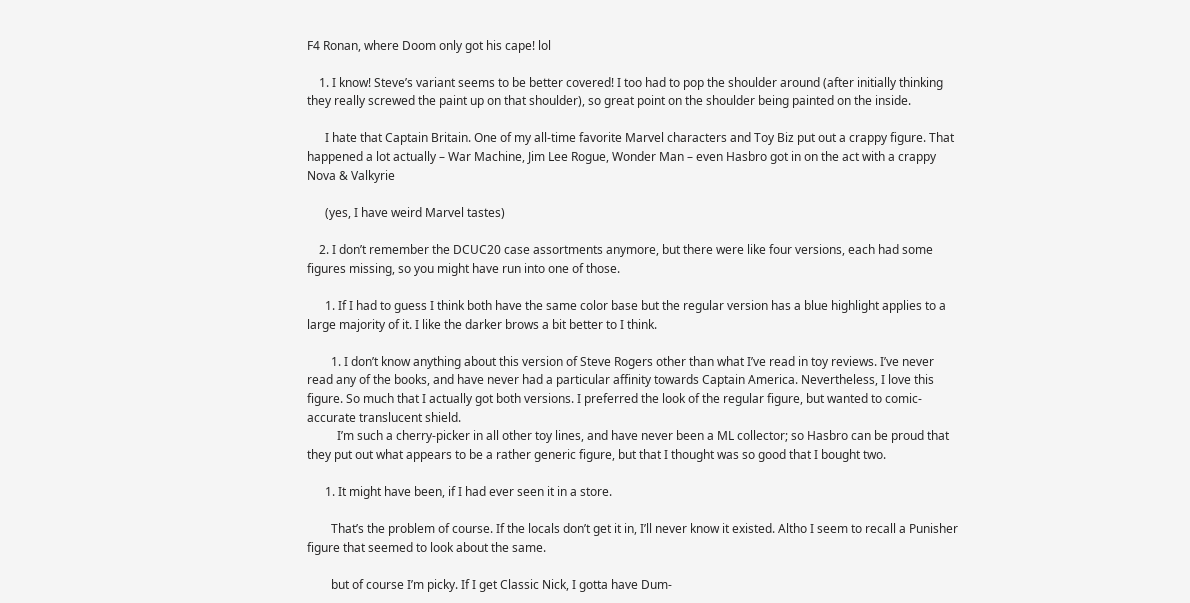F4 Ronan, where Doom only got his cape! lol

    1. I know! Steve’s variant seems to be better covered! I too had to pop the shoulder around (after initially thinking they really screwed the paint up on that shoulder), so great point on the shoulder being painted on the inside.

      I hate that Captain Britain. One of my all-time favorite Marvel characters and Toy Biz put out a crappy figure. That happened a lot actually – War Machine, Jim Lee Rogue, Wonder Man – even Hasbro got in on the act with a crappy Nova & Valkyrie

      (yes, I have weird Marvel tastes)

    2. I don’t remember the DCUC20 case assortments anymore, but there were like four versions, each had some figures missing, so you might have run into one of those.

      1. If I had to guess I think both have the same color base but the regular version has a blue highlight applies to a large majority of it. I like the darker brows a bit better to I think.

        1. I don’t know anything about this version of Steve Rogers other than what I’ve read in toy reviews. I’ve never read any of the books, and have never had a particular affinity towards Captain America. Nevertheless, I love this figure. So much that I actually got both versions. I preferred the look of the regular figure, but wanted to comic-accurate translucent shield.
          I’m such a cherry-picker in all other toy lines, and have never been a ML collector; so Hasbro can be proud that they put out what appears to be a rather generic figure, but that I thought was so good that I bought two.

      1. It might have been, if I had ever seen it in a store.

        That’s the problem of course. If the locals don’t get it in, I’ll never know it existed. Altho I seem to recall a Punisher figure that seemed to look about the same.

        but of course I’m picky. If I get Classic Nick, I gotta have Dum-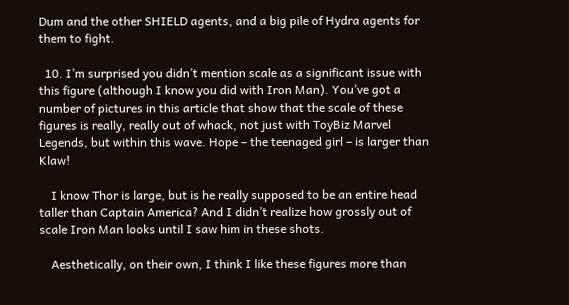Dum and the other SHIELD agents, and a big pile of Hydra agents for them to fight.

  10. I’m surprised you didn’t mention scale as a significant issue with this figure (although I know you did with Iron Man). You’ve got a number of pictures in this article that show that the scale of these figures is really, really out of whack, not just with ToyBiz Marvel Legends, but within this wave. Hope – the teenaged girl – is larger than Klaw!

    I know Thor is large, but is he really supposed to be an entire head taller than Captain America? And I didn’t realize how grossly out of scale Iron Man looks until I saw him in these shots.

    Aesthetically, on their own, I think I like these figures more than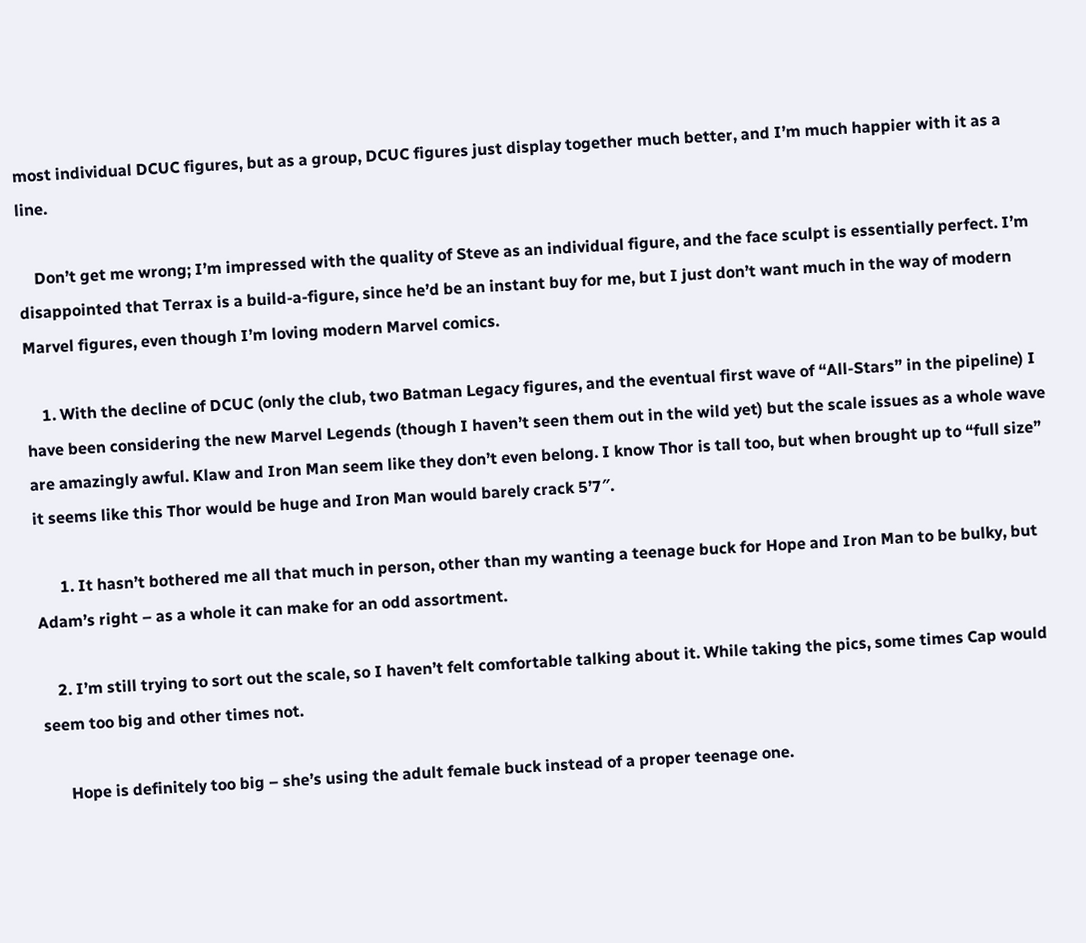most individual DCUC figures, but as a group, DCUC figures just display together much better, and I’m much happier with it as a line.

    Don’t get me wrong; I’m impressed with the quality of Steve as an individual figure, and the face sculpt is essentially perfect. I’m disappointed that Terrax is a build-a-figure, since he’d be an instant buy for me, but I just don’t want much in the way of modern Marvel figures, even though I’m loving modern Marvel comics.

    1. With the decline of DCUC (only the club, two Batman Legacy figures, and the eventual first wave of “All-Stars” in the pipeline) I have been considering the new Marvel Legends (though I haven’t seen them out in the wild yet) but the scale issues as a whole wave are amazingly awful. Klaw and Iron Man seem like they don’t even belong. I know Thor is tall too, but when brought up to “full size” it seems like this Thor would be huge and Iron Man would barely crack 5’7″.

      1. It hasn’t bothered me all that much in person, other than my wanting a teenage buck for Hope and Iron Man to be bulky, but Adam’s right – as a whole it can make for an odd assortment.

    2. I’m still trying to sort out the scale, so I haven’t felt comfortable talking about it. While taking the pics, some times Cap would seem too big and other times not.

      Hope is definitely too big – she’s using the adult female buck instead of a proper teenage one.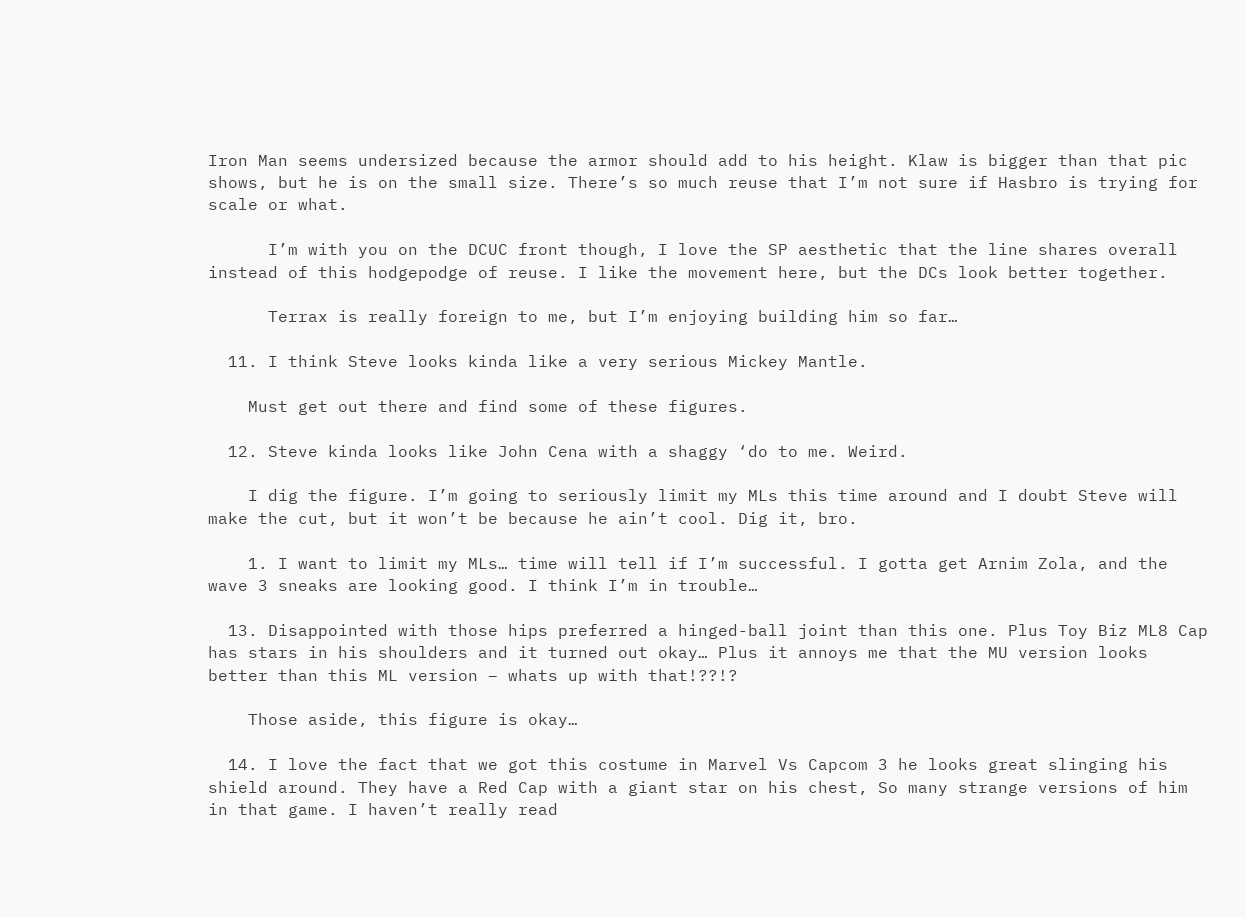Iron Man seems undersized because the armor should add to his height. Klaw is bigger than that pic shows, but he is on the small size. There’s so much reuse that I’m not sure if Hasbro is trying for scale or what.

      I’m with you on the DCUC front though, I love the SP aesthetic that the line shares overall instead of this hodgepodge of reuse. I like the movement here, but the DCs look better together.

      Terrax is really foreign to me, but I’m enjoying building him so far…

  11. I think Steve looks kinda like a very serious Mickey Mantle.

    Must get out there and find some of these figures.

  12. Steve kinda looks like John Cena with a shaggy ‘do to me. Weird.

    I dig the figure. I’m going to seriously limit my MLs this time around and I doubt Steve will make the cut, but it won’t be because he ain’t cool. Dig it, bro.

    1. I want to limit my MLs… time will tell if I’m successful. I gotta get Arnim Zola, and the wave 3 sneaks are looking good. I think I’m in trouble…

  13. Disappointed with those hips preferred a hinged-ball joint than this one. Plus Toy Biz ML8 Cap has stars in his shoulders and it turned out okay… Plus it annoys me that the MU version looks better than this ML version – whats up with that!??!?

    Those aside, this figure is okay…

  14. I love the fact that we got this costume in Marvel Vs Capcom 3 he looks great slinging his shield around. They have a Red Cap with a giant star on his chest, So many strange versions of him in that game. I haven’t really read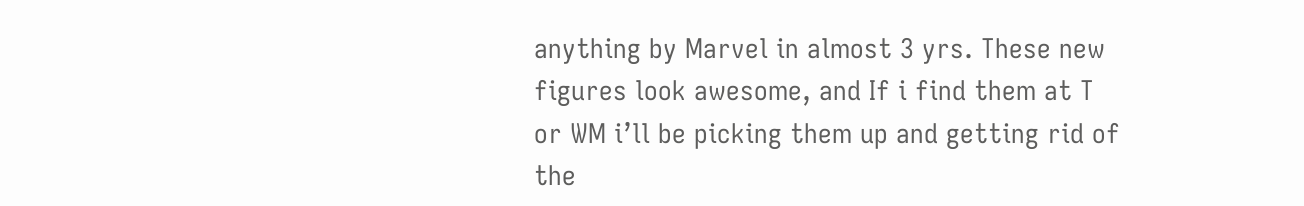anything by Marvel in almost 3 yrs. These new figures look awesome, and If i find them at T or WM i’ll be picking them up and getting rid of the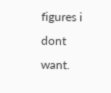figures i dont want.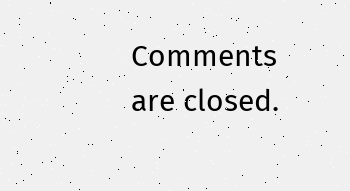Comments are closed.